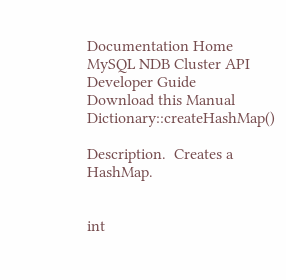Documentation Home
MySQL NDB Cluster API Developer Guide
Download this Manual Dictionary::createHashMap()

Description.  Creates a HashMap.


int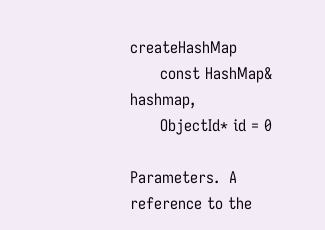createHashMap
      const HashMap& hashmap,
      ObjectId* id = 0

Parameters.  A reference to the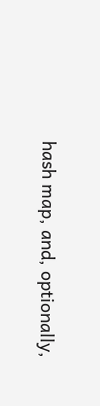hash map, and, optionally,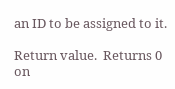an ID to be assigned to it.

Return value.  Returns 0 on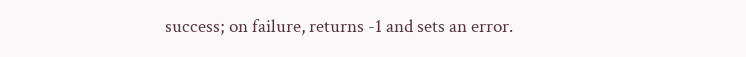success; on failure, returns -1 and sets an error.